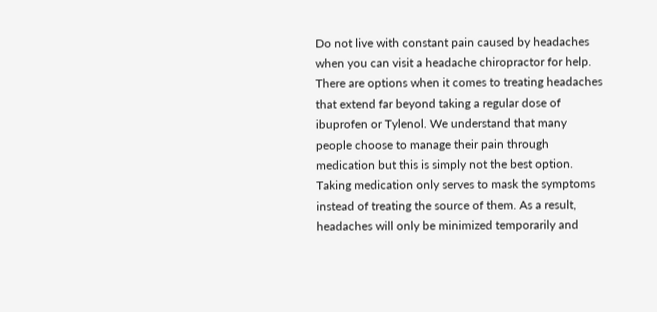Do not live with constant pain caused by headaches when you can visit a headache chiropractor for help. There are options when it comes to treating headaches that extend far beyond taking a regular dose of ibuprofen or Tylenol. We understand that many people choose to manage their pain through medication but this is simply not the best option. Taking medication only serves to mask the symptoms instead of treating the source of them. As a result, headaches will only be minimized temporarily and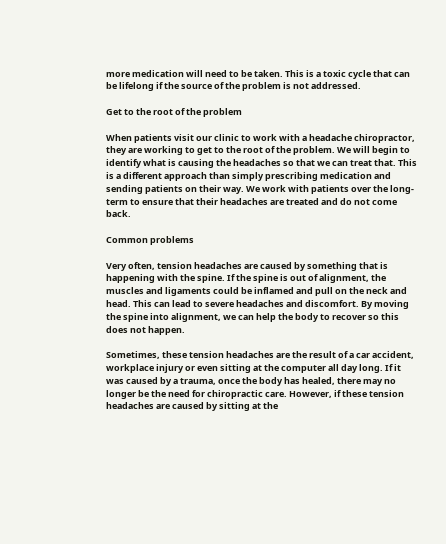more medication will need to be taken. This is a toxic cycle that can be lifelong if the source of the problem is not addressed.

Get to the root of the problem

When patients visit our clinic to work with a headache chiropractor, they are working to get to the root of the problem. We will begin to identify what is causing the headaches so that we can treat that. This is a different approach than simply prescribing medication and sending patients on their way. We work with patients over the long-term to ensure that their headaches are treated and do not come back.

Common problems

Very often, tension headaches are caused by something that is happening with the spine. If the spine is out of alignment, the muscles and ligaments could be inflamed and pull on the neck and head. This can lead to severe headaches and discomfort. By moving the spine into alignment, we can help the body to recover so this does not happen.

Sometimes, these tension headaches are the result of a car accident, workplace injury or even sitting at the computer all day long. If it was caused by a trauma, once the body has healed, there may no longer be the need for chiropractic care. However, if these tension headaches are caused by sitting at the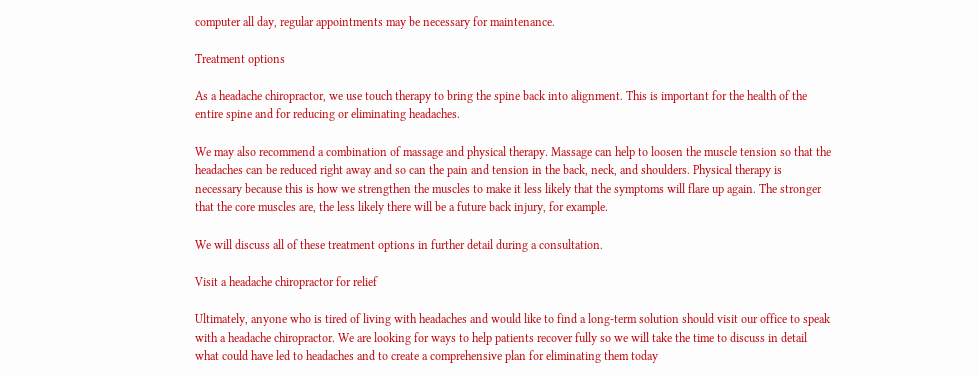computer all day, regular appointments may be necessary for maintenance.

Treatment options

As a headache chiropractor, we use touch therapy to bring the spine back into alignment. This is important for the health of the entire spine and for reducing or eliminating headaches.

We may also recommend a combination of massage and physical therapy. Massage can help to loosen the muscle tension so that the headaches can be reduced right away and so can the pain and tension in the back, neck, and shoulders. Physical therapy is necessary because this is how we strengthen the muscles to make it less likely that the symptoms will flare up again. The stronger that the core muscles are, the less likely there will be a future back injury, for example.

We will discuss all of these treatment options in further detail during a consultation.

Visit a headache chiropractor for relief

Ultimately, anyone who is tired of living with headaches and would like to find a long-term solution should visit our office to speak with a headache chiropractor. We are looking for ways to help patients recover fully so we will take the time to discuss in detail what could have led to headaches and to create a comprehensive plan for eliminating them today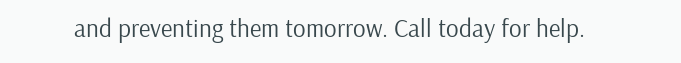and preventing them tomorrow. Call today for help.